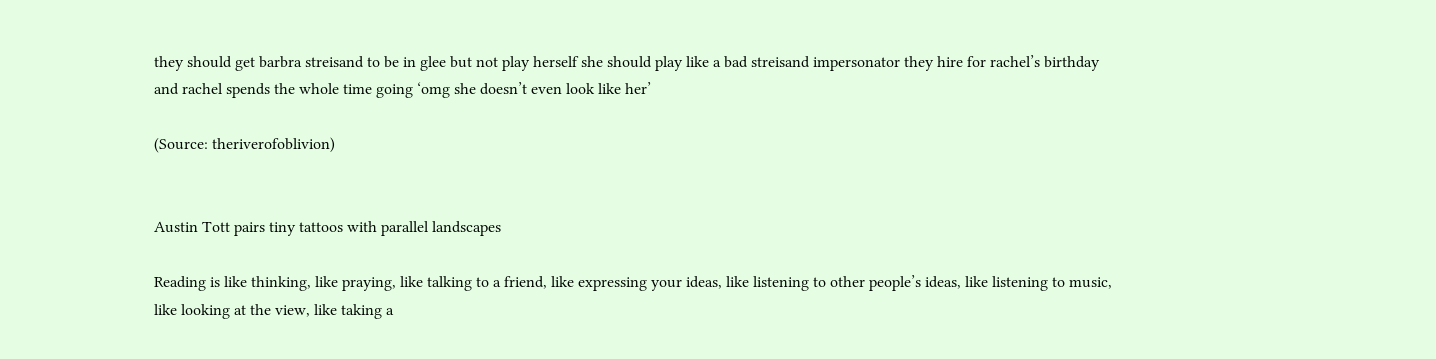they should get barbra streisand to be in glee but not play herself she should play like a bad streisand impersonator they hire for rachel’s birthday and rachel spends the whole time going ‘omg she doesn’t even look like her’

(Source: theriverofoblivion)


Austin Tott pairs tiny tattoos with parallel landscapes

Reading is like thinking, like praying, like talking to a friend, like expressing your ideas, like listening to other people’s ideas, like listening to music, like looking at the view, like taking a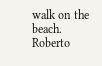walk on the beach.
Roberto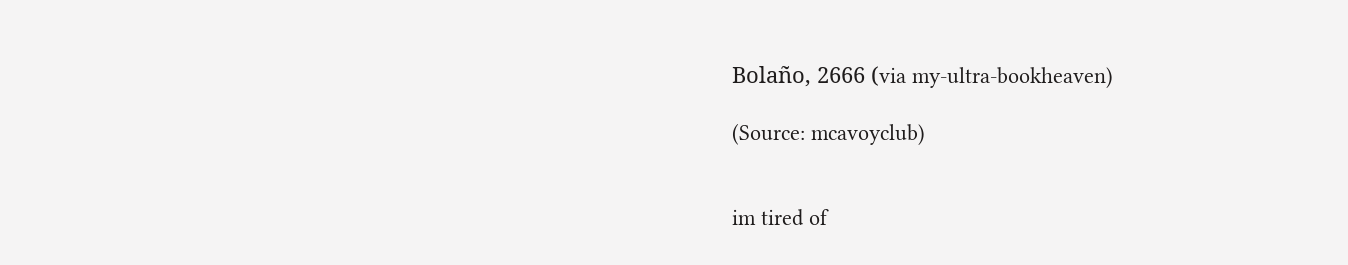Bolaño, 2666 (via my-ultra-bookheaven)

(Source: mcavoyclub)


im tired of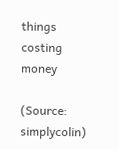things costing money

(Source: simplycolin)